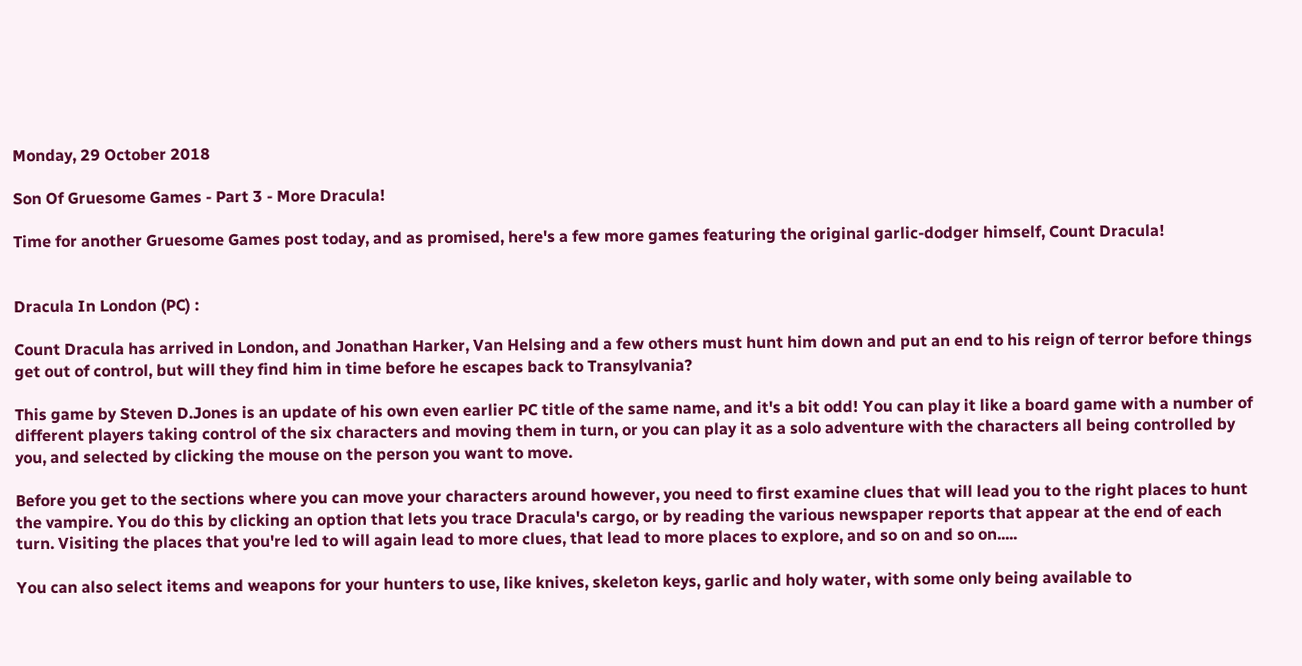Monday, 29 October 2018

Son Of Gruesome Games - Part 3 - More Dracula!

Time for another Gruesome Games post today, and as promised, here's a few more games featuring the original garlic-dodger himself, Count Dracula!


Dracula In London (PC) :

Count Dracula has arrived in London, and Jonathan Harker, Van Helsing and a few others must hunt him down and put an end to his reign of terror before things get out of control, but will they find him in time before he escapes back to Transylvania?

This game by Steven D.Jones is an update of his own even earlier PC title of the same name, and it's a bit odd! You can play it like a board game with a number of different players taking control of the six characters and moving them in turn, or you can play it as a solo adventure with the characters all being controlled by you, and selected by clicking the mouse on the person you want to move.

Before you get to the sections where you can move your characters around however, you need to first examine clues that will lead you to the right places to hunt the vampire. You do this by clicking an option that lets you trace Dracula's cargo, or by reading the various newspaper reports that appear at the end of each turn. Visiting the places that you're led to will again lead to more clues, that lead to more places to explore, and so on and so on.....

You can also select items and weapons for your hunters to use, like knives, skeleton keys, garlic and holy water, with some only being available to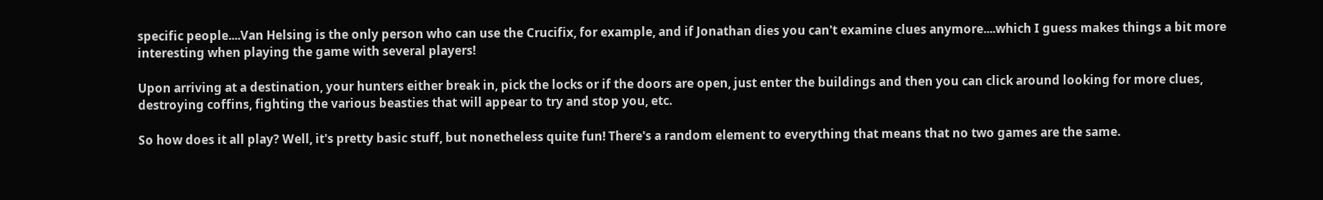specific people....Van Helsing is the only person who can use the Crucifix, for example, and if Jonathan dies you can't examine clues anymore....which I guess makes things a bit more interesting when playing the game with several players!

Upon arriving at a destination, your hunters either break in, pick the locks or if the doors are open, just enter the buildings and then you can click around looking for more clues, destroying coffins, fighting the various beasties that will appear to try and stop you, etc.

So how does it all play? Well, it's pretty basic stuff, but nonetheless quite fun! There's a random element to everything that means that no two games are the same.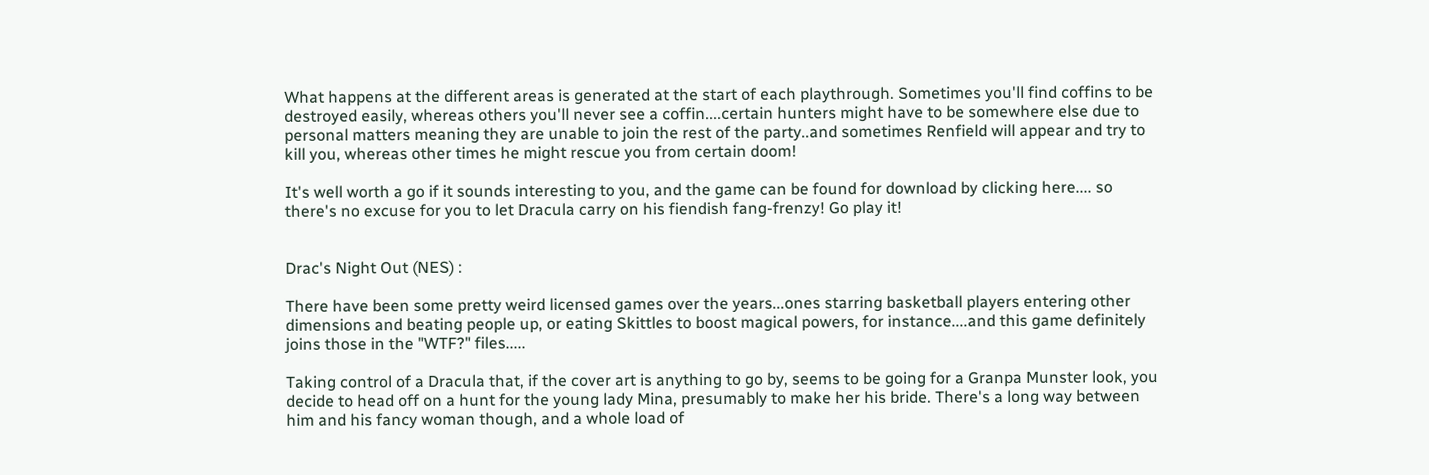What happens at the different areas is generated at the start of each playthrough. Sometimes you'll find coffins to be destroyed easily, whereas others you'll never see a coffin....certain hunters might have to be somewhere else due to personal matters meaning they are unable to join the rest of the party..and sometimes Renfield will appear and try to kill you, whereas other times he might rescue you from certain doom!

It's well worth a go if it sounds interesting to you, and the game can be found for download by clicking here.... so there's no excuse for you to let Dracula carry on his fiendish fang-frenzy! Go play it!


Drac's Night Out (NES) :

There have been some pretty weird licensed games over the years...ones starring basketball players entering other dimensions and beating people up, or eating Skittles to boost magical powers, for instance....and this game definitely joins those in the "WTF?" files.....

Taking control of a Dracula that, if the cover art is anything to go by, seems to be going for a Granpa Munster look, you decide to head off on a hunt for the young lady Mina, presumably to make her his bride. There's a long way between him and his fancy woman though, and a whole load of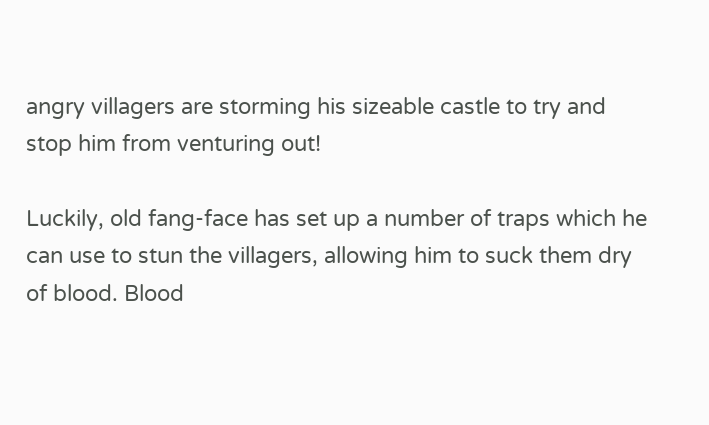angry villagers are storming his sizeable castle to try and stop him from venturing out!

Luckily, old fang-face has set up a number of traps which he can use to stun the villagers, allowing him to suck them dry of blood. Blood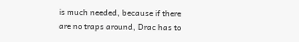is much needed, because if there are no traps around, Drac has to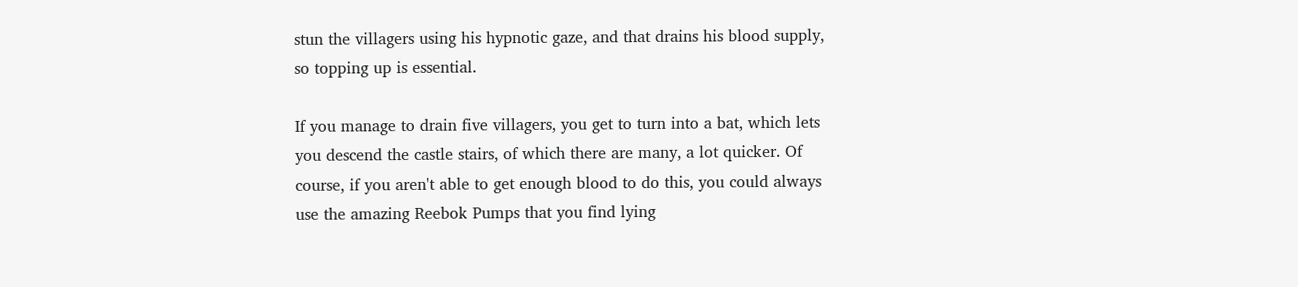stun the villagers using his hypnotic gaze, and that drains his blood supply, so topping up is essential.

If you manage to drain five villagers, you get to turn into a bat, which lets you descend the castle stairs, of which there are many, a lot quicker. Of course, if you aren't able to get enough blood to do this, you could always use the amazing Reebok Pumps that you find lying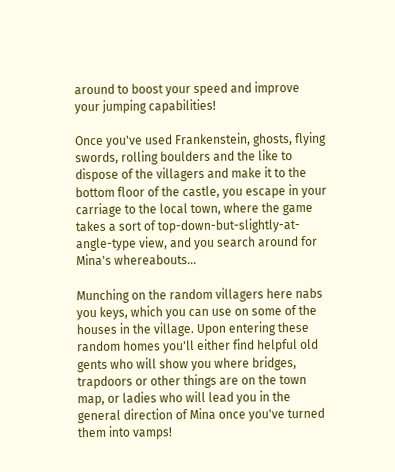around to boost your speed and improve your jumping capabilities!

Once you've used Frankenstein, ghosts, flying swords, rolling boulders and the like to dispose of the villagers and make it to the bottom floor of the castle, you escape in your carriage to the local town, where the game takes a sort of top-down-but-slightly-at-angle-type view, and you search around for Mina's whereabouts...

Munching on the random villagers here nabs you keys, which you can use on some of the houses in the village. Upon entering these random homes you'll either find helpful old gents who will show you where bridges, trapdoors or other things are on the town map, or ladies who will lead you in the general direction of Mina once you've turned them into vamps!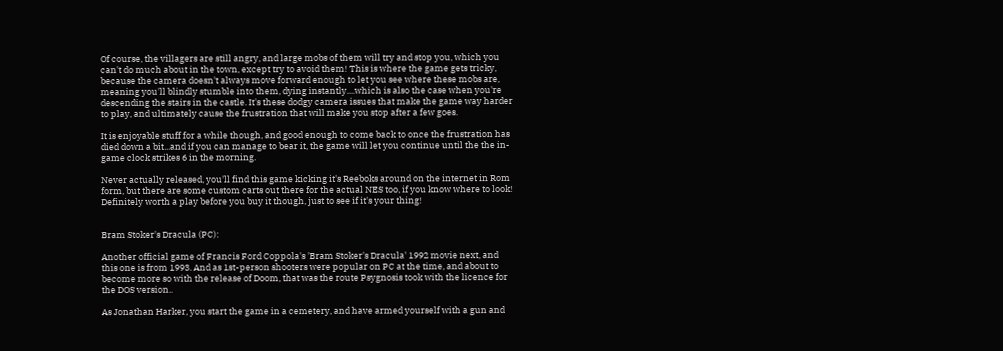Of course, the villagers are still angry, and large mobs of them will try and stop you, which you can't do much about in the town, except try to avoid them! This is where the game gets tricky, because the camera doesn't always move forward enough to let you see where these mobs are, meaning you'll blindly stumble into them, dying instantly....which is also the case when you're descending the stairs in the castle. It's these dodgy camera issues that make the game way harder to play, and ultimately cause the frustration that will make you stop after a few goes.

It is enjoyable stuff for a while though, and good enough to come back to once the frustration has died down a bit...and if you can manage to bear it, the game will let you continue until the the in-game clock strikes 6 in the morning.

Never actually released, you'll find this game kicking it's Reeboks around on the internet in Rom form, but there are some custom carts out there for the actual NES too, if you know where to look! Definitely worth a play before you buy it though, just to see if it's your thing!


Bram Stoker's Dracula (PC):

Another official game of Francis Ford Coppola's 'Bram Stoker's Dracula' 1992 movie next, and this one is from 1993. And as 1st-person shooters were popular on PC at the time, and about to become more so with the release of Doom, that was the route Psygnosis took with the licence for the DOS version..

As Jonathan Harker, you start the game in a cemetery, and have armed yourself with a gun and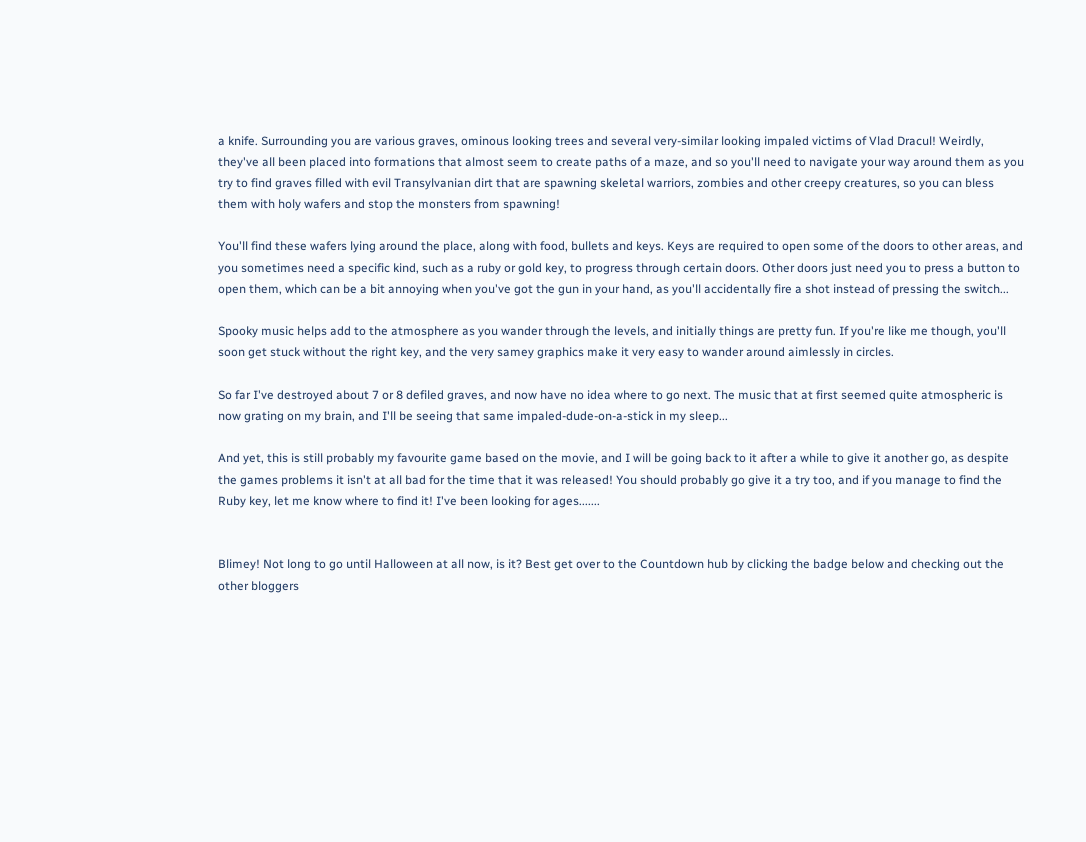a knife. Surrounding you are various graves, ominous looking trees and several very-similar looking impaled victims of Vlad Dracul! Weirdly, they've all been placed into formations that almost seem to create paths of a maze, and so you'll need to navigate your way around them as you try to find graves filled with evil Transylvanian dirt that are spawning skeletal warriors, zombies and other creepy creatures, so you can bless them with holy wafers and stop the monsters from spawning!

You'll find these wafers lying around the place, along with food, bullets and keys. Keys are required to open some of the doors to other areas, and you sometimes need a specific kind, such as a ruby or gold key, to progress through certain doors. Other doors just need you to press a button to open them, which can be a bit annoying when you've got the gun in your hand, as you'll accidentally fire a shot instead of pressing the switch...

Spooky music helps add to the atmosphere as you wander through the levels, and initially things are pretty fun. If you're like me though, you'll soon get stuck without the right key, and the very samey graphics make it very easy to wander around aimlessly in circles.

So far I've destroyed about 7 or 8 defiled graves, and now have no idea where to go next. The music that at first seemed quite atmospheric is now grating on my brain, and I'll be seeing that same impaled-dude-on-a-stick in my sleep...

And yet, this is still probably my favourite game based on the movie, and I will be going back to it after a while to give it another go, as despite the games problems it isn't at all bad for the time that it was released! You should probably go give it a try too, and if you manage to find the Ruby key, let me know where to find it! I've been looking for ages.......


Blimey! Not long to go until Halloween at all now, is it? Best get over to the Countdown hub by clicking the badge below and checking out the other bloggers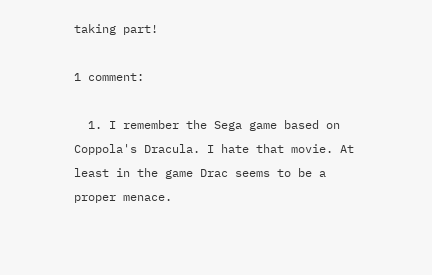taking part!

1 comment:

  1. I remember the Sega game based on Coppola's Dracula. I hate that movie. At least in the game Drac seems to be a proper menace.